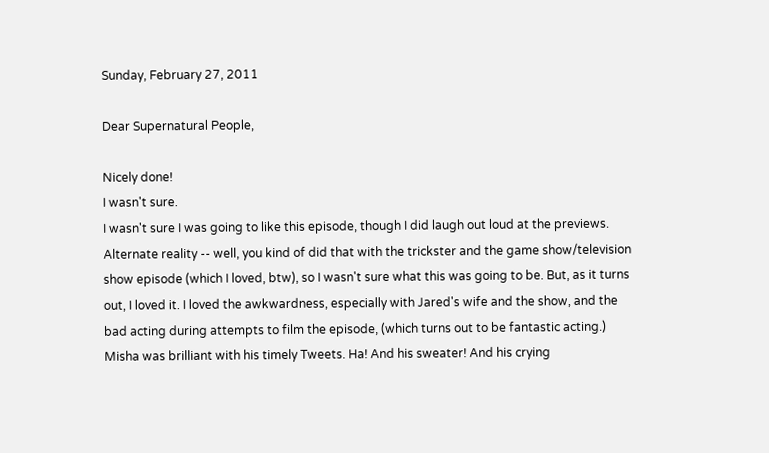Sunday, February 27, 2011

Dear Supernatural People,

Nicely done!
I wasn't sure.
I wasn't sure I was going to like this episode, though I did laugh out loud at the previews. Alternate reality -- well, you kind of did that with the trickster and the game show/television show episode (which I loved, btw), so I wasn't sure what this was going to be. But, as it turns out, I loved it. I loved the awkwardness, especially with Jared's wife and the show, and the bad acting during attempts to film the episode, (which turns out to be fantastic acting.)
Misha was brilliant with his timely Tweets. Ha! And his sweater! And his crying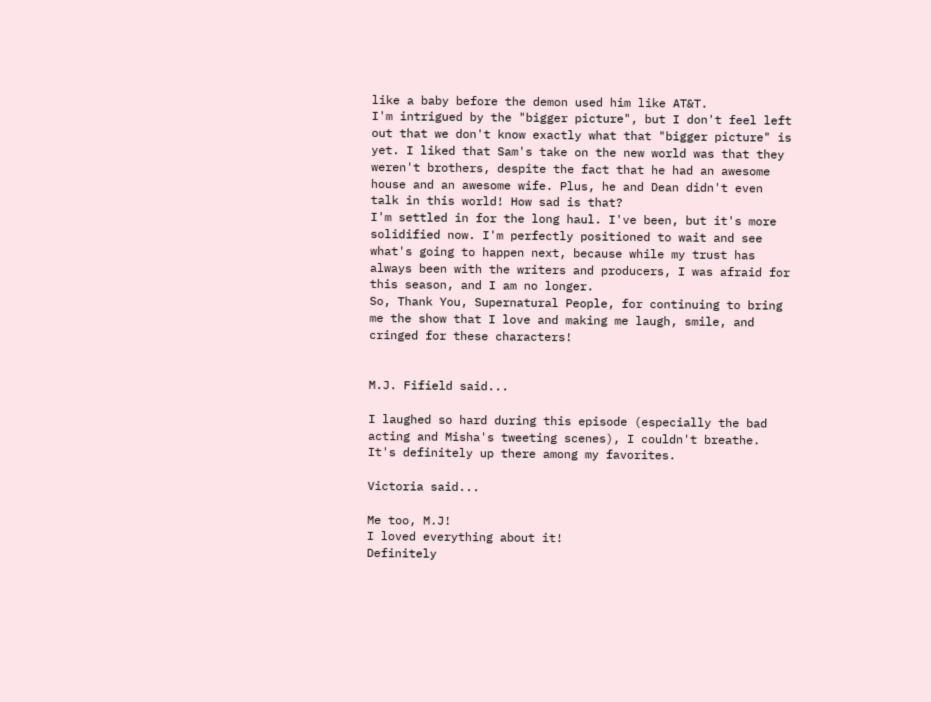like a baby before the demon used him like AT&T.
I'm intrigued by the "bigger picture", but I don't feel left out that we don't know exactly what that "bigger picture" is yet. I liked that Sam's take on the new world was that they weren't brothers, despite the fact that he had an awesome house and an awesome wife. Plus, he and Dean didn't even talk in this world! How sad is that?
I'm settled in for the long haul. I've been, but it's more solidified now. I'm perfectly positioned to wait and see what's going to happen next, because while my trust has always been with the writers and producers, I was afraid for this season, and I am no longer.
So, Thank You, Supernatural People, for continuing to bring me the show that I love and making me laugh, smile, and cringed for these characters!


M.J. Fifield said...

I laughed so hard during this episode (especially the bad acting and Misha's tweeting scenes), I couldn't breathe. It's definitely up there among my favorites.

Victoria said...

Me too, M.J!
I loved everything about it!
Definitely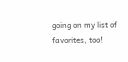going on my list of favorites, too!